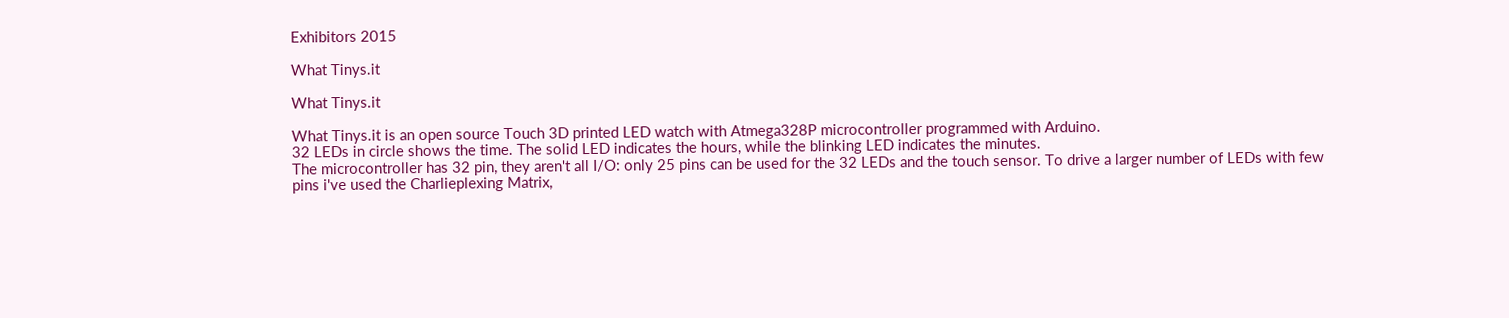Exhibitors 2015

What Tinys.it

What Tinys.it

What Tinys.it is an open source Touch 3D printed LED watch with Atmega328P microcontroller programmed with Arduino.
32 LEDs in circle shows the time. The solid LED indicates the hours, while the blinking LED indicates the minutes.
The microcontroller has 32 pin, they aren't all I/O: only 25 pins can be used for the 32 LEDs and the touch sensor. To drive a larger number of LEDs with few pins i've used the Charlieplexing Matrix,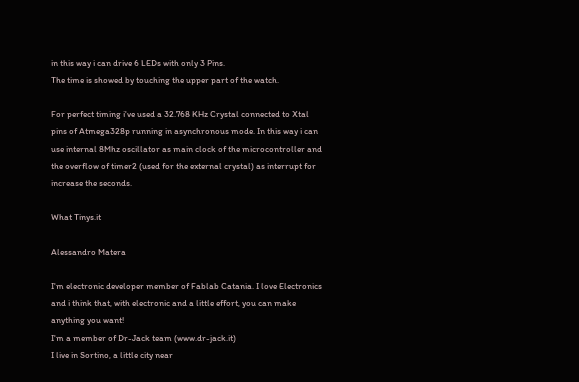in this way i can drive 6 LEDs with only 3 Pins.
The time is showed by touching the upper part of the watch.

For perfect timing i've used a 32.768 KHz Crystal connected to Xtal pins of Atmega328p running in asynchronous mode. In this way i can use internal 8Mhz oscillator as main clock of the microcontroller and the overflow of timer2 (used for the external crystal) as interrupt for increase the seconds.

What Tinys.it

Alessandro Matera

I'm electronic developer member of Fablab Catania. I love Electronics and i think that, with electronic and a little effort, you can make anything you want!
I'm a member of Dr-Jack team (www.dr-jack.it)
I live in Sortino, a little city near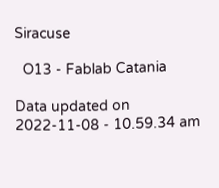Siracuse

  O13 - Fablab Catania

Data updated on 2022-11-08 - 10.59.34 am